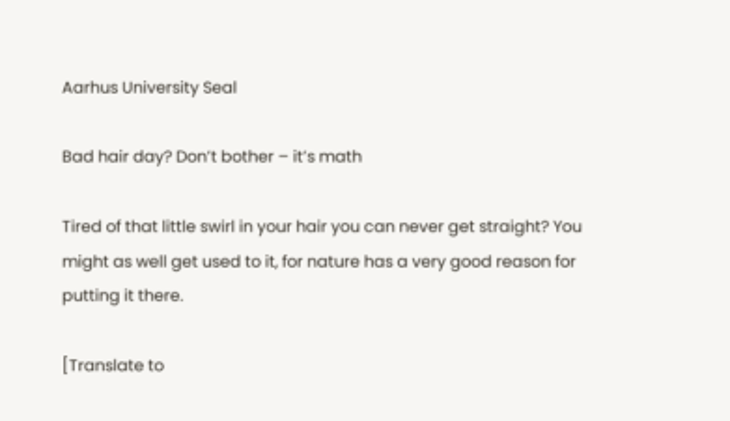Aarhus University Seal

Bad hair day? Don’t bother – it’s math

Tired of that little swirl in your hair you can never get straight? You might as well get used to it, for nature has a very good reason for putting it there.

[Translate to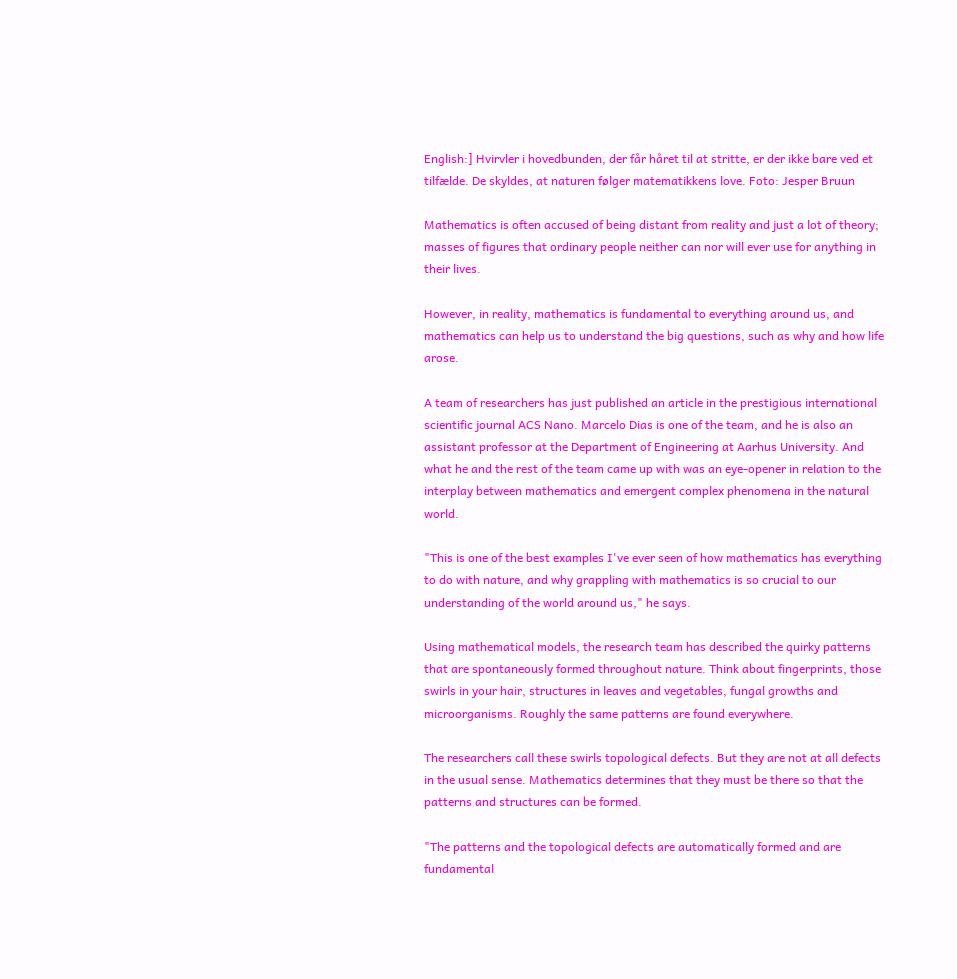English:] Hvirvler i hovedbunden, der får håret til at stritte, er der ikke bare ved et tilfælde. De skyldes, at naturen følger matematikkens love. Foto: Jesper Bruun

Mathematics is often accused of being distant from reality and just a lot of theory; masses of figures that ordinary people neither can nor will ever use for anything in their lives.

However, in reality, mathematics is fundamental to everything around us, and mathematics can help us to understand the big questions, such as why and how life arose.

A team of researchers has just published an article in the prestigious international scientific journal ACS Nano. Marcelo Dias is one of the team, and he is also an assistant professor at the Department of Engineering at Aarhus University. And what he and the rest of the team came up with was an eye-opener in relation to the interplay between mathematics and emergent complex phenomena in the natural world.

"This is one of the best examples I've ever seen of how mathematics has everything to do with nature, and why grappling with mathematics is so crucial to our understanding of the world around us," he says.

Using mathematical models, the research team has described the quirky patterns that are spontaneously formed throughout nature. Think about fingerprints, those swirls in your hair, structures in leaves and vegetables, fungal growths and microorganisms. Roughly the same patterns are found everywhere.

The researchers call these swirls topological defects. But they are not at all defects in the usual sense. Mathematics determines that they must be there so that the patterns and structures can be formed.

"The patterns and the topological defects are automatically formed and are fundamental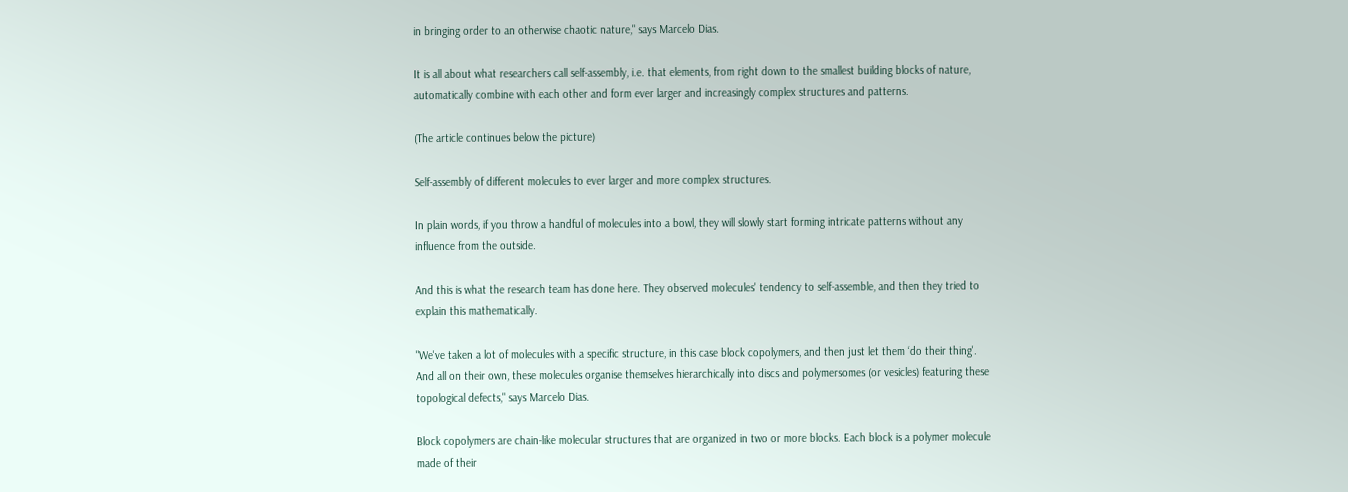in bringing order to an otherwise chaotic nature," says Marcelo Dias.

It is all about what researchers call self-assembly, i.e. that elements, from right down to the smallest building blocks of nature, automatically combine with each other and form ever larger and increasingly complex structures and patterns.

(The article continues below the picture)

Self-assembly of different molecules to ever larger and more complex structures.

In plain words, if you throw a handful of molecules into a bowl, they will slowly start forming intricate patterns without any influence from the outside.

And this is what the research team has done here. They observed molecules' tendency to self-assemble, and then they tried to explain this mathematically.

"We've taken a lot of molecules with a specific structure, in this case block copolymers, and then just let them ‘do their thing'. And all on their own, these molecules organise themselves hierarchically into discs and polymersomes (or vesicles) featuring these topological defects," says Marcelo Dias.

Block copolymers are chain-like molecular structures that are organized in two or more blocks. Each block is a polymer molecule made of their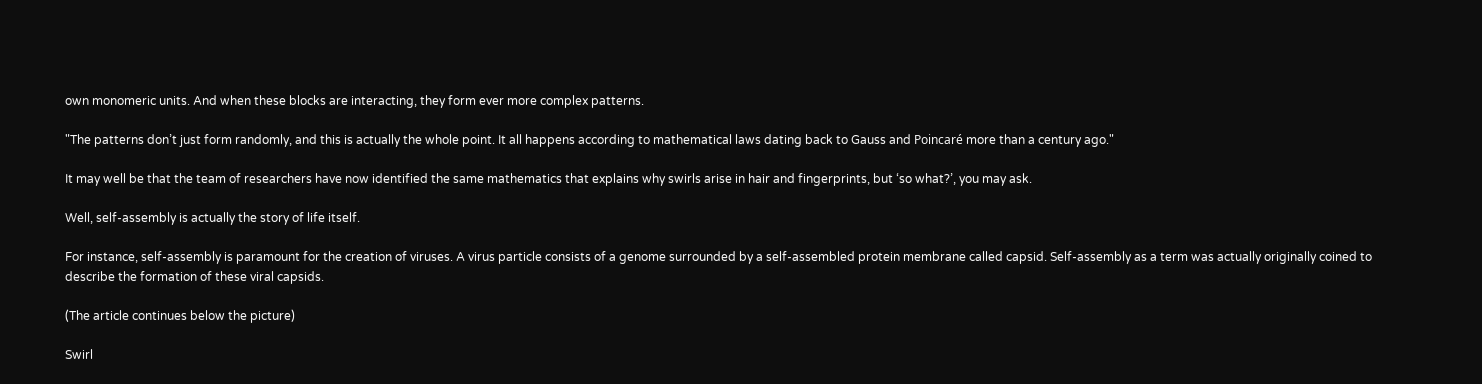own monomeric units. And when these blocks are interacting, they form ever more complex patterns.

"The patterns don’t just form randomly, and this is actually the whole point. It all happens according to mathematical laws dating back to Gauss and Poincaré more than a century ago."

It may well be that the team of researchers have now identified the same mathematics that explains why swirls arise in hair and fingerprints, but ‘so what?’, you may ask.

Well, self-assembly is actually the story of life itself.

For instance, self-assembly is paramount for the creation of viruses. A virus particle consists of a genome surrounded by a self-assembled protein membrane called capsid. Self-assembly as a term was actually originally coined to describe the formation of these viral capsids.

(The article continues below the picture)

Swirl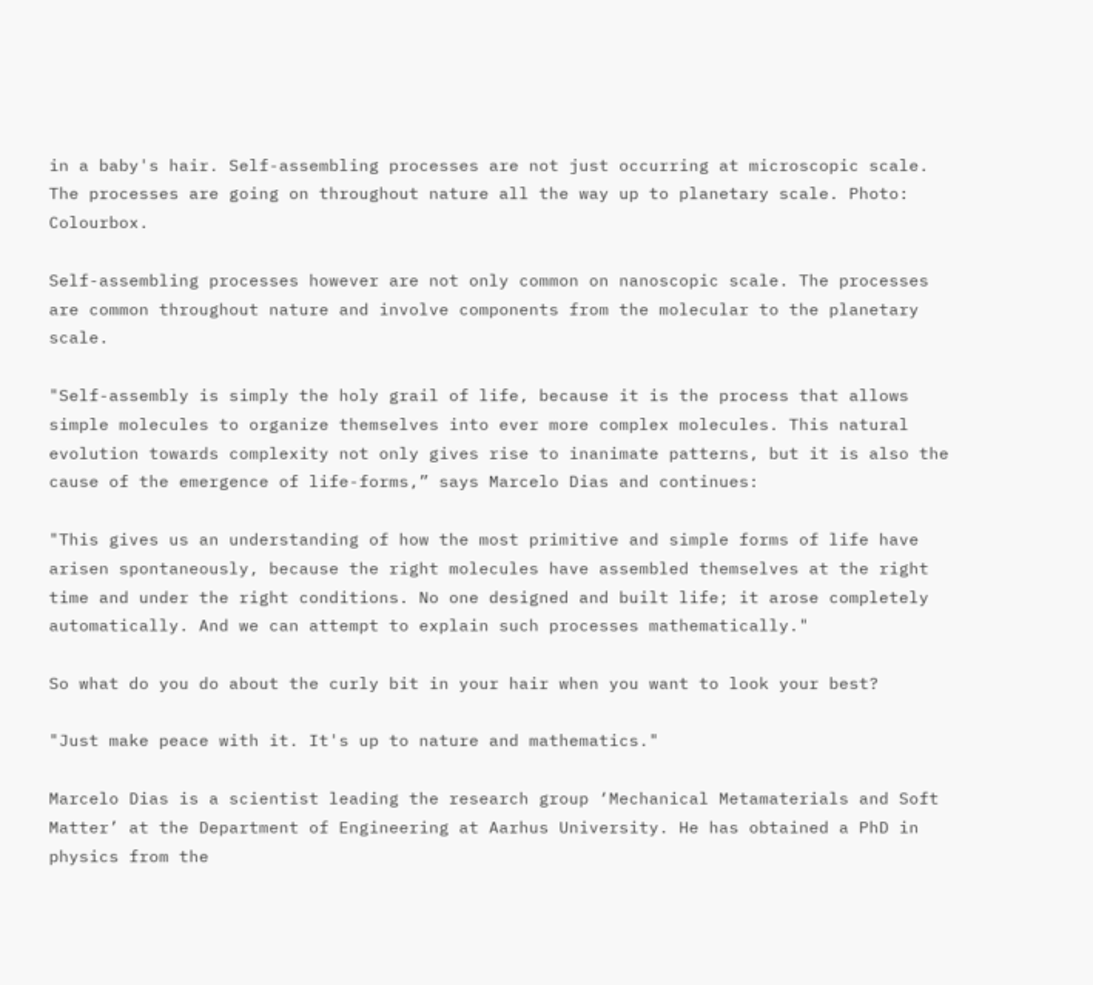in a baby's hair. Self-assembling processes are not just occurring at microscopic scale. The processes are going on throughout nature all the way up to planetary scale. Photo: Colourbox.

Self-assembling processes however are not only common on nanoscopic scale. The processes are common throughout nature and involve components from the molecular to the planetary scale.

"Self-assembly is simply the holy grail of life, because it is the process that allows simple molecules to organize themselves into ever more complex molecules. This natural evolution towards complexity not only gives rise to inanimate patterns, but it is also the cause of the emergence of life-forms,” says Marcelo Dias and continues:

"This gives us an understanding of how the most primitive and simple forms of life have arisen spontaneously, because the right molecules have assembled themselves at the right time and under the right conditions. No one designed and built life; it arose completely automatically. And we can attempt to explain such processes mathematically."

So what do you do about the curly bit in your hair when you want to look your best?

"Just make peace with it. It's up to nature and mathematics."

Marcelo Dias is a scientist leading the research group ‘Mechanical Metamaterials and Soft Matter’ at the Department of Engineering at Aarhus University. He has obtained a PhD in physics from the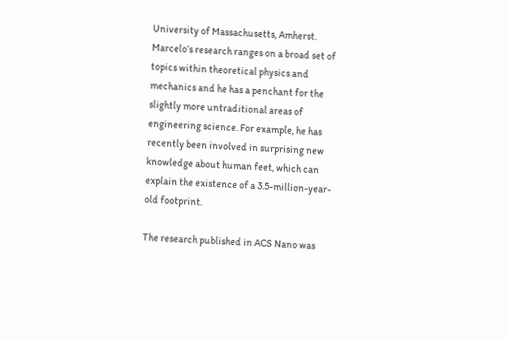University of Massachusetts, Amherst. Marcelo’s research ranges on a broad set of topics within theoretical physics and mechanics and he has a penchant for the slightly more untraditional areas of engineering science. For example, he has recently been involved in surprising new knowledge about human feet, which can explain the existence of a 3.5-million-year-old footprint.

The research published in ACS Nano was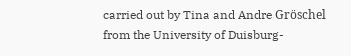carried out by Tina and Andre Gröschel from the University of Duisburg-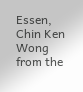Essen, Chin Ken Wong from the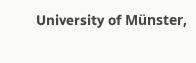University of Münster,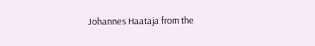Johannes Haataja from the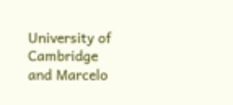University of Cambridge and Marcelo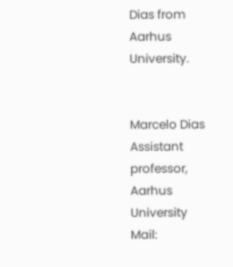Dias from Aarhus University.


Marcelo Dias
Assistant professor, Aarhus University
Mail: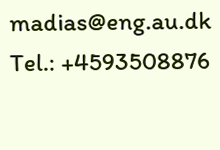madias@eng.au.dk
Tel.: +4593508876